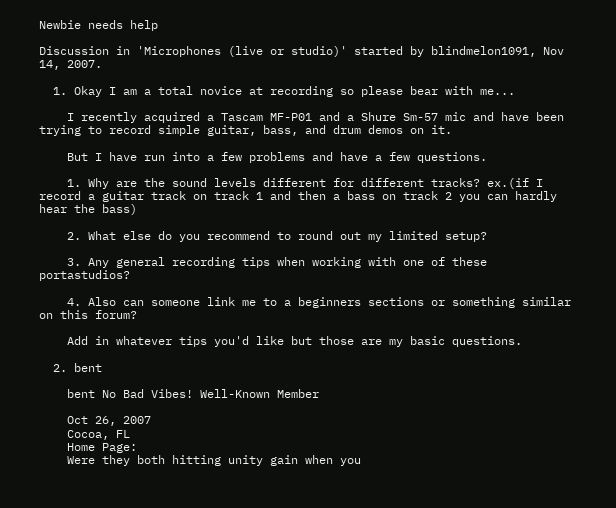Newbie needs help

Discussion in 'Microphones (live or studio)' started by blindmelon1091, Nov 14, 2007.

  1. Okay I am a total novice at recording so please bear with me...

    I recently acquired a Tascam MF-P01 and a Shure Sm-57 mic and have been trying to record simple guitar, bass, and drum demos on it.

    But I have run into a few problems and have a few questions.

    1. Why are the sound levels different for different tracks? ex.(if I record a guitar track on track 1 and then a bass on track 2 you can hardly hear the bass)

    2. What else do you recommend to round out my limited setup?

    3. Any general recording tips when working with one of these portastudios?

    4. Also can someone link me to a beginners sections or something similar on this forum?

    Add in whatever tips you'd like but those are my basic questions.

  2. bent

    bent No Bad Vibes! Well-Known Member

    Oct 26, 2007
    Cocoa, FL
    Home Page:
    Were they both hitting unity gain when you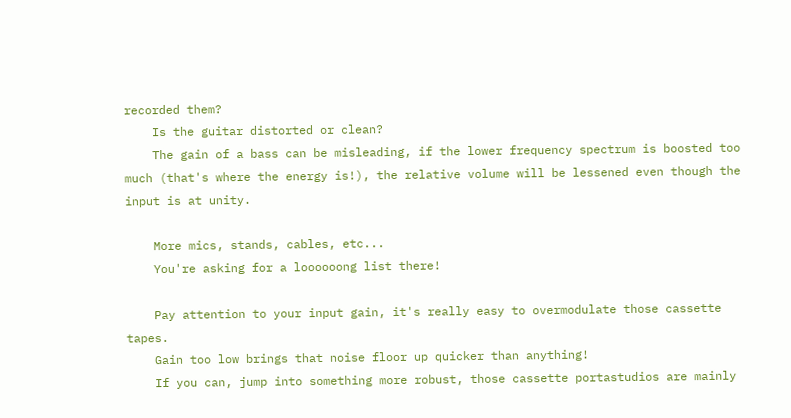recorded them?
    Is the guitar distorted or clean?
    The gain of a bass can be misleading, if the lower frequency spectrum is boosted too much (that's where the energy is!), the relative volume will be lessened even though the input is at unity.

    More mics, stands, cables, etc...
    You're asking for a loooooong list there!

    Pay attention to your input gain, it's really easy to overmodulate those cassette tapes.
    Gain too low brings that noise floor up quicker than anything!
    If you can, jump into something more robust, those cassette portastudios are mainly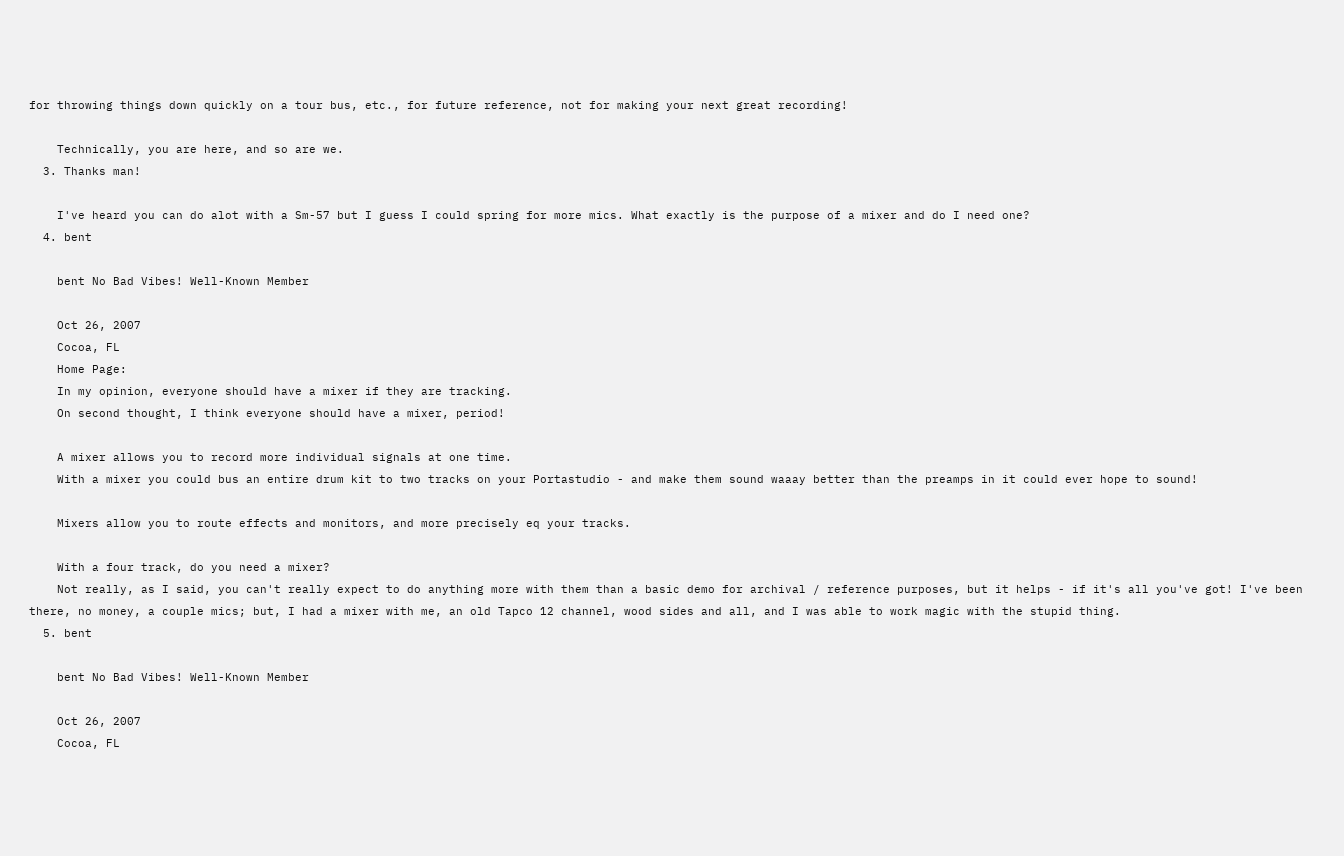for throwing things down quickly on a tour bus, etc., for future reference, not for making your next great recording!

    Technically, you are here, and so are we.
  3. Thanks man!

    I've heard you can do alot with a Sm-57 but I guess I could spring for more mics. What exactly is the purpose of a mixer and do I need one?
  4. bent

    bent No Bad Vibes! Well-Known Member

    Oct 26, 2007
    Cocoa, FL
    Home Page:
    In my opinion, everyone should have a mixer if they are tracking.
    On second thought, I think everyone should have a mixer, period!

    A mixer allows you to record more individual signals at one time.
    With a mixer you could bus an entire drum kit to two tracks on your Portastudio - and make them sound waaay better than the preamps in it could ever hope to sound!

    Mixers allow you to route effects and monitors, and more precisely eq your tracks.

    With a four track, do you need a mixer?
    Not really, as I said, you can't really expect to do anything more with them than a basic demo for archival / reference purposes, but it helps - if it's all you've got! I've been there, no money, a couple mics; but, I had a mixer with me, an old Tapco 12 channel, wood sides and all, and I was able to work magic with the stupid thing.
  5. bent

    bent No Bad Vibes! Well-Known Member

    Oct 26, 2007
    Cocoa, FL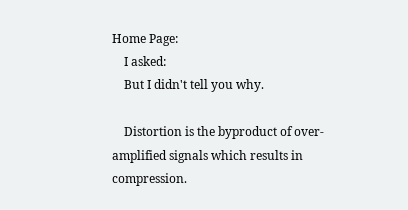Home Page:
    I asked:
    But I didn't tell you why.

    Distortion is the byproduct of over-amplified signals which results in compression.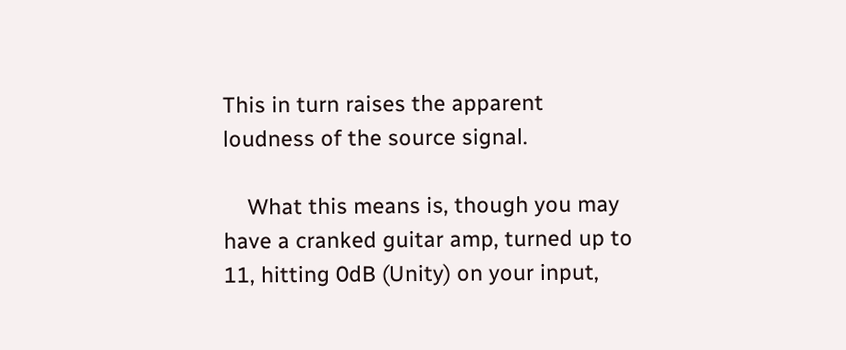This in turn raises the apparent loudness of the source signal.

    What this means is, though you may have a cranked guitar amp, turned up to 11, hitting 0dB (Unity) on your input,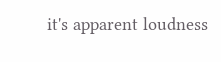it's apparent loudness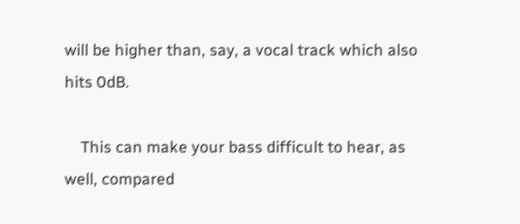will be higher than, say, a vocal track which also hits 0dB.

    This can make your bass difficult to hear, as well, compared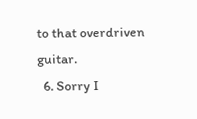to that overdriven guitar.
  6. Sorry I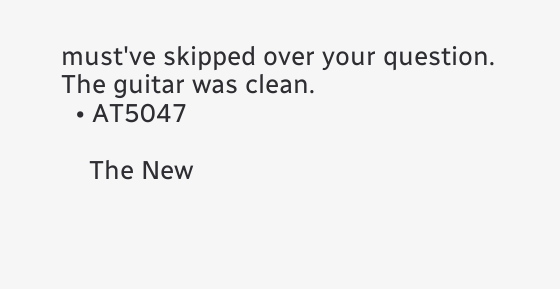must've skipped over your question. The guitar was clean.
  • AT5047

    The New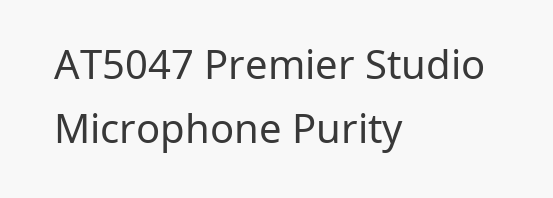AT5047 Premier Studio Microphone Purity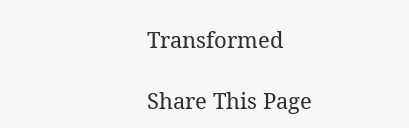Transformed

Share This Page